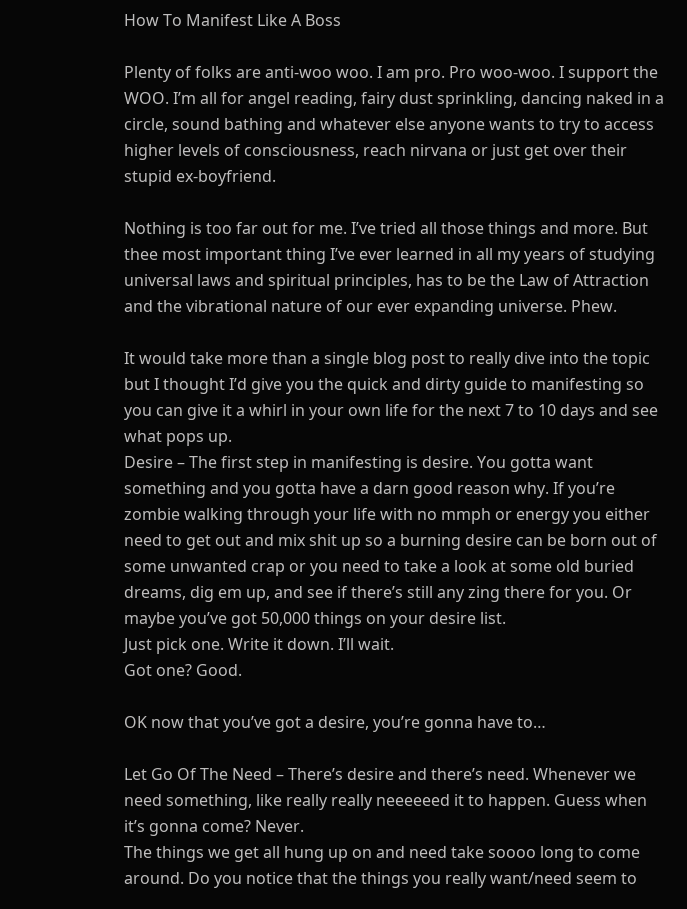How To Manifest Like A Boss

Plenty of folks are anti-woo woo. I am pro. Pro woo-woo. I support the WOO. I’m all for angel reading, fairy dust sprinkling, dancing naked in a circle, sound bathing and whatever else anyone wants to try to access higher levels of consciousness, reach nirvana or just get over their stupid ex-boyfriend.

Nothing is too far out for me. I’ve tried all those things and more. But thee most important thing I’ve ever learned in all my years of studying universal laws and spiritual principles, has to be the Law of Attraction and the vibrational nature of our ever expanding universe. Phew.

It would take more than a single blog post to really dive into the topic but I thought I’d give you the quick and dirty guide to manifesting so you can give it a whirl in your own life for the next 7 to 10 days and see what pops up.
Desire – The first step in manifesting is desire. You gotta want something and you gotta have a darn good reason why. If you’re zombie walking through your life with no mmph or energy you either need to get out and mix shit up so a burning desire can be born out of some unwanted crap or you need to take a look at some old buried dreams, dig em up, and see if there’s still any zing there for you. Or maybe you’ve got 50,000 things on your desire list.
Just pick one. Write it down. I’ll wait.
Got one? Good.

OK now that you’ve got a desire, you’re gonna have to…

Let Go Of The Need – There’s desire and there’s need. Whenever we need something, like really really neeeeeed it to happen. Guess when it’s gonna come? Never.
The things we get all hung up on and need take soooo long to come around. Do you notice that the things you really want/need seem to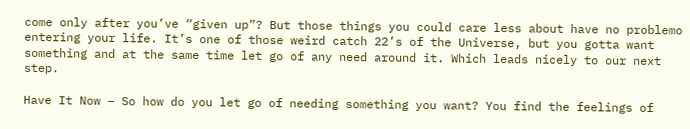come only after you’ve “given up”? But those things you could care less about have no problemo entering your life. It’s one of those weird catch 22’s of the Universe, but you gotta want something and at the same time let go of any need around it. Which leads nicely to our next step.

Have It Now – So how do you let go of needing something you want? You find the feelings of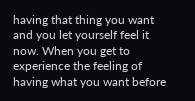having that thing you want and you let yourself feel it now. When you get to experience the feeling of having what you want before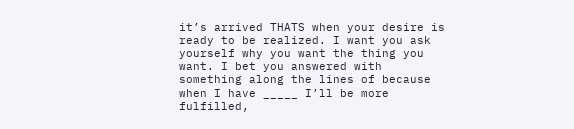it’s arrived THATS when your desire is ready to be realized. I want you ask yourself why you want the thing you want. I bet you answered with something along the lines of because when I have _____ I’ll be more fulfilled,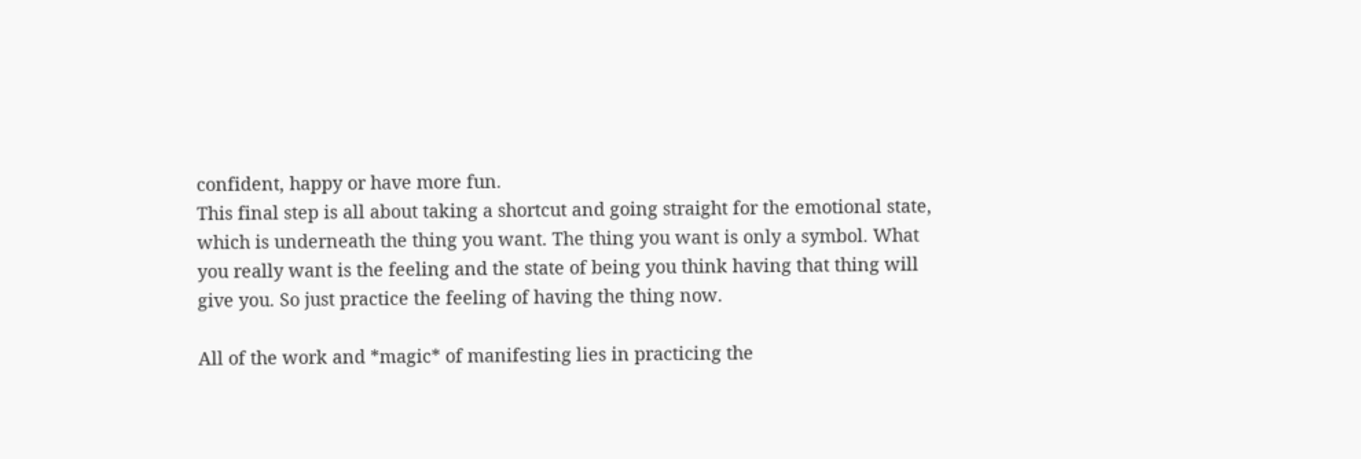confident, happy or have more fun.
This final step is all about taking a shortcut and going straight for the emotional state, which is underneath the thing you want. The thing you want is only a symbol. What you really want is the feeling and the state of being you think having that thing will give you. So just practice the feeling of having the thing now.

All of the work and *magic* of manifesting lies in practicing the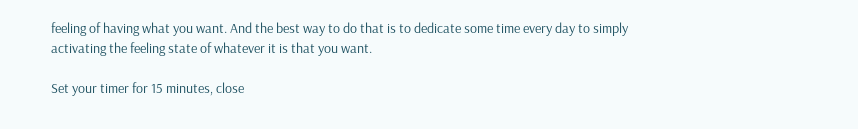feeling of having what you want. And the best way to do that is to dedicate some time every day to simply activating the feeling state of whatever it is that you want.

Set your timer for 15 minutes, close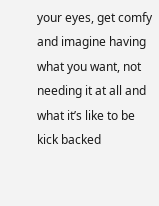your eyes, get comfy and imagine having what you want, not needing it at all and what it’s like to be kick backed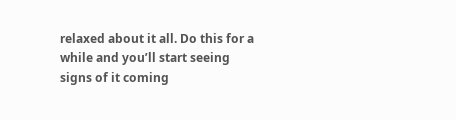relaxed about it all. Do this for a while and you’ll start seeing signs of it coming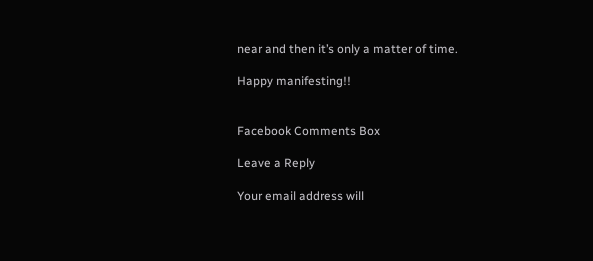near and then it’s only a matter of time.

Happy manifesting!!


Facebook Comments Box

Leave a Reply

Your email address will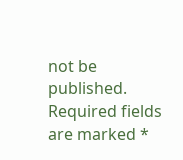not be published. Required fields are marked *